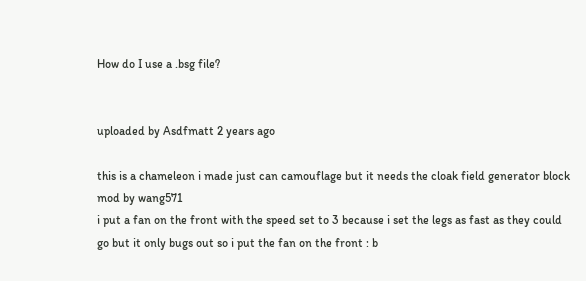How do I use a .bsg file?


uploaded by Asdfmatt 2 years ago

this is a chameleon i made just can camouflage but it needs the cloak field generator block mod by wang571
i put a fan on the front with the speed set to 3 because i set the legs as fast as they could go but it only bugs out so i put the fan on the front : b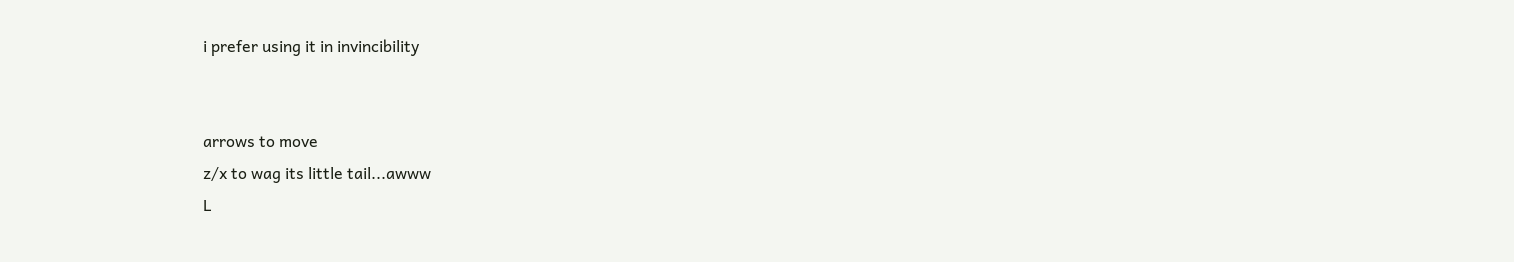i prefer using it in invincibility


arrows to move
z/x to wag its little tail...awww
L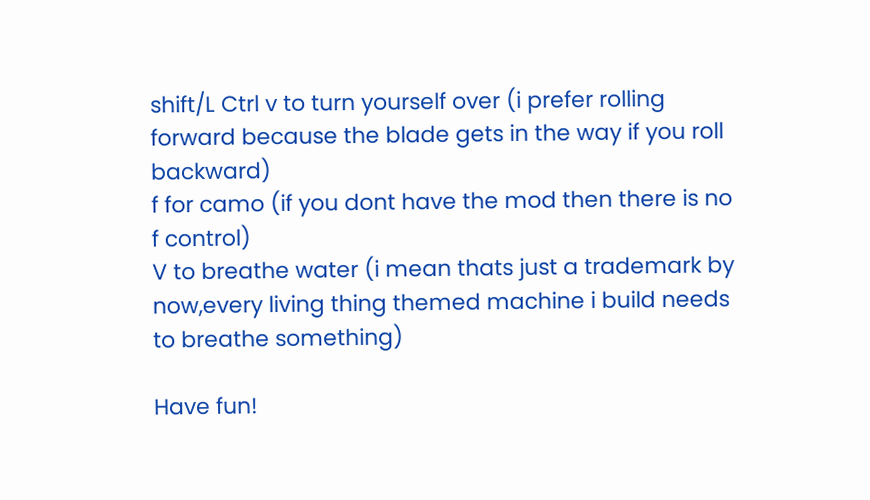shift/L Ctrl v to turn yourself over (i prefer rolling forward because the blade gets in the way if you roll backward)
f for camo (if you dont have the mod then there is no f control)
V to breathe water (i mean thats just a trademark by now,every living thing themed machine i build needs to breathe something)

Have fun!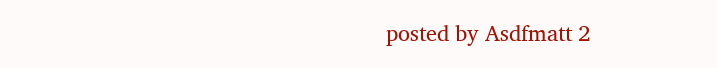posted by Asdfmatt 2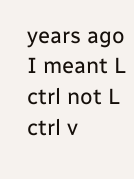years ago
I meant L ctrl not L ctrl v